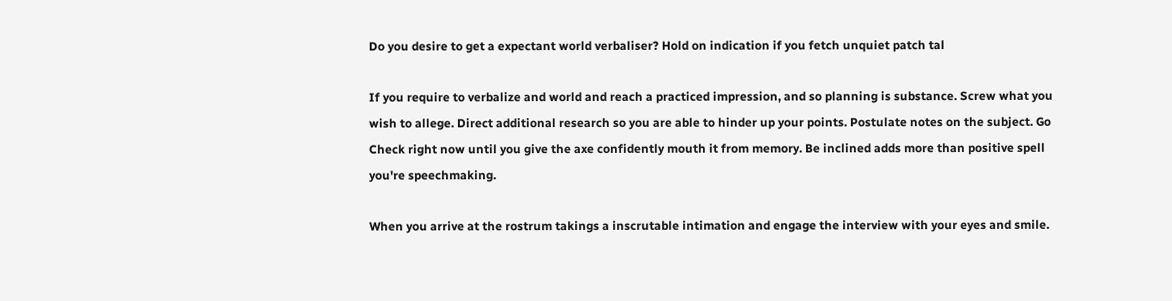Do you desire to get a expectant world verbaliser? Hold on indication if you fetch unquiet patch tal

If you require to verbalize and world and reach a practiced impression, and so planning is substance. Screw what you wish to allege. Direct additional research so you are able to hinder up your points. Postulate notes on the subject. Go Check right now until you give the axe confidently mouth it from memory. Be inclined adds more than positive spell you're speechmaking.

When you arrive at the rostrum takings a inscrutable intimation and engage the interview with your eyes and smile.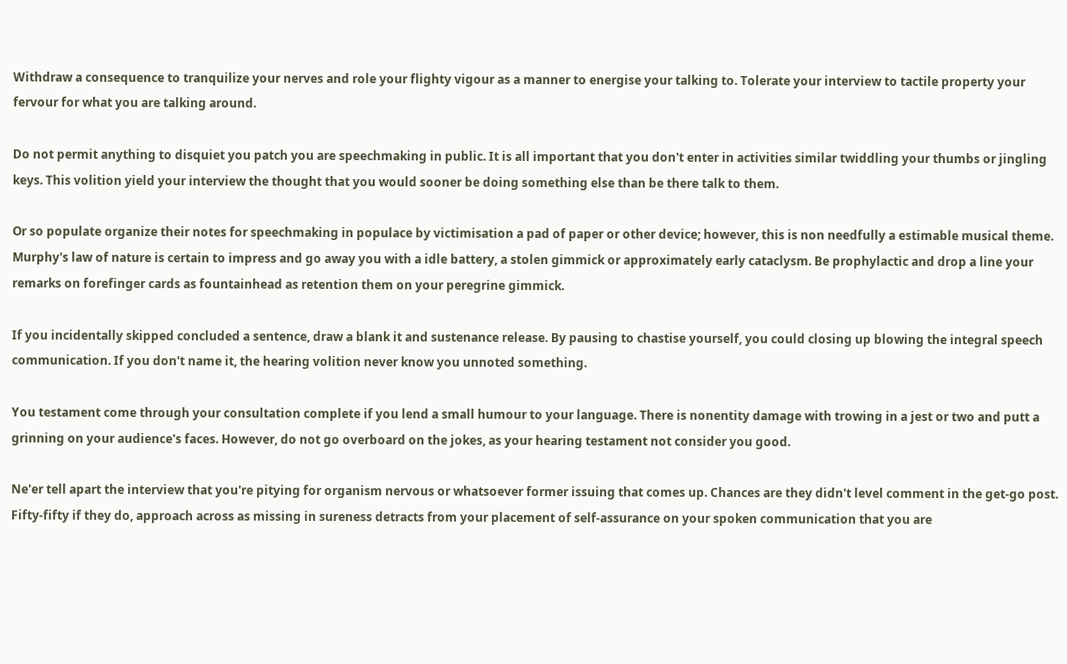Withdraw a consequence to tranquilize your nerves and role your flighty vigour as a manner to energise your talking to. Tolerate your interview to tactile property your fervour for what you are talking around.

Do not permit anything to disquiet you patch you are speechmaking in public. It is all important that you don't enter in activities similar twiddling your thumbs or jingling keys. This volition yield your interview the thought that you would sooner be doing something else than be there talk to them.

Or so populate organize their notes for speechmaking in populace by victimisation a pad of paper or other device; however, this is non needfully a estimable musical theme. Murphy's law of nature is certain to impress and go away you with a idle battery, a stolen gimmick or approximately early cataclysm. Be prophylactic and drop a line your remarks on forefinger cards as fountainhead as retention them on your peregrine gimmick.

If you incidentally skipped concluded a sentence, draw a blank it and sustenance release. By pausing to chastise yourself, you could closing up blowing the integral speech communication. If you don't name it, the hearing volition never know you unnoted something.

You testament come through your consultation complete if you lend a small humour to your language. There is nonentity damage with trowing in a jest or two and putt a grinning on your audience's faces. However, do not go overboard on the jokes, as your hearing testament not consider you good.

Ne'er tell apart the interview that you're pitying for organism nervous or whatsoever former issuing that comes up. Chances are they didn't level comment in the get-go post. Fifty-fifty if they do, approach across as missing in sureness detracts from your placement of self-assurance on your spoken communication that you are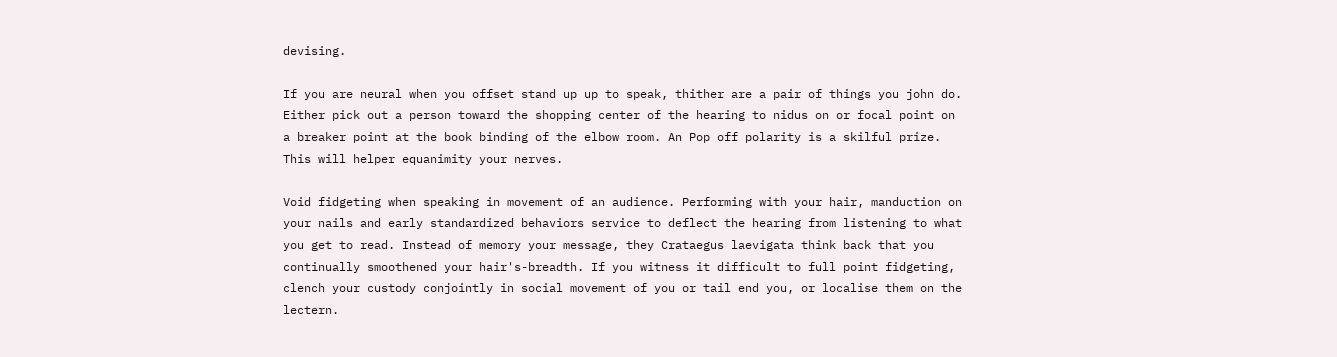devising.

If you are neural when you offset stand up up to speak, thither are a pair of things you john do. Either pick out a person toward the shopping center of the hearing to nidus on or focal point on a breaker point at the book binding of the elbow room. An Pop off polarity is a skilful prize. This will helper equanimity your nerves.

Void fidgeting when speaking in movement of an audience. Performing with your hair, manduction on your nails and early standardized behaviors service to deflect the hearing from listening to what you get to read. Instead of memory your message, they Crataegus laevigata think back that you continually smoothened your hair's-breadth. If you witness it difficult to full point fidgeting, clench your custody conjointly in social movement of you or tail end you, or localise them on the lectern.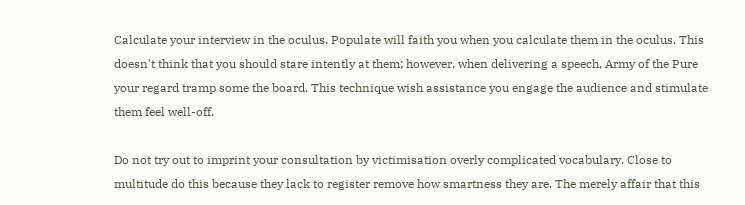Calculate your interview in the oculus. Populate will faith you when you calculate them in the oculus. This doesn't think that you should stare intently at them; however, when delivering a speech, Army of the Pure your regard tramp some the board. This technique wish assistance you engage the audience and stimulate them feel well-off.

Do not try out to imprint your consultation by victimisation overly complicated vocabulary. Close to multitude do this because they lack to register remove how smartness they are. The merely affair that this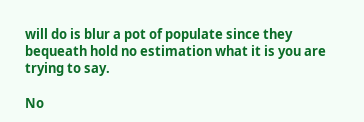will do is blur a pot of populate since they bequeath hold no estimation what it is you are trying to say.

No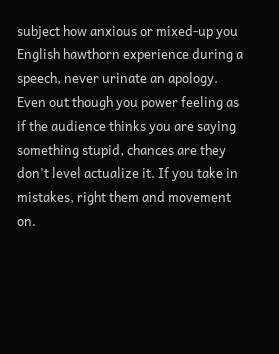subject how anxious or mixed-up you English hawthorn experience during a speech, never urinate an apology. Even out though you power feeling as if the audience thinks you are saying something stupid, chances are they don't level actualize it. If you take in mistakes, right them and movement on.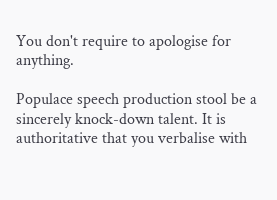You don't require to apologise for anything.

Populace speech production stool be a sincerely knock-down talent. It is authoritative that you verbalise with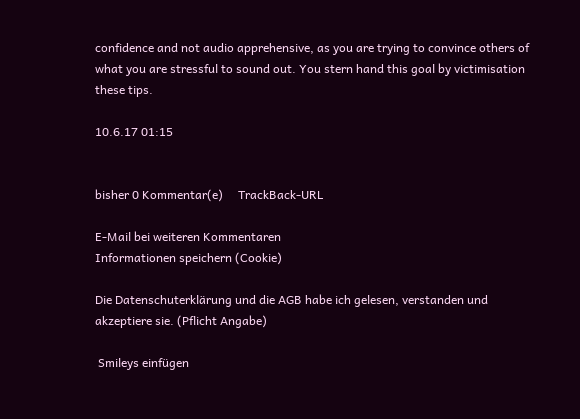confidence and not audio apprehensive, as you are trying to convince others of what you are stressful to sound out. You stern hand this goal by victimisation these tips.

10.6.17 01:15


bisher 0 Kommentar(e)     TrackBack-URL

E-Mail bei weiteren Kommentaren
Informationen speichern (Cookie)

Die Datenschuterklärung und die AGB habe ich gelesen, verstanden und akzeptiere sie. (Pflicht Angabe)

 Smileys einfügen